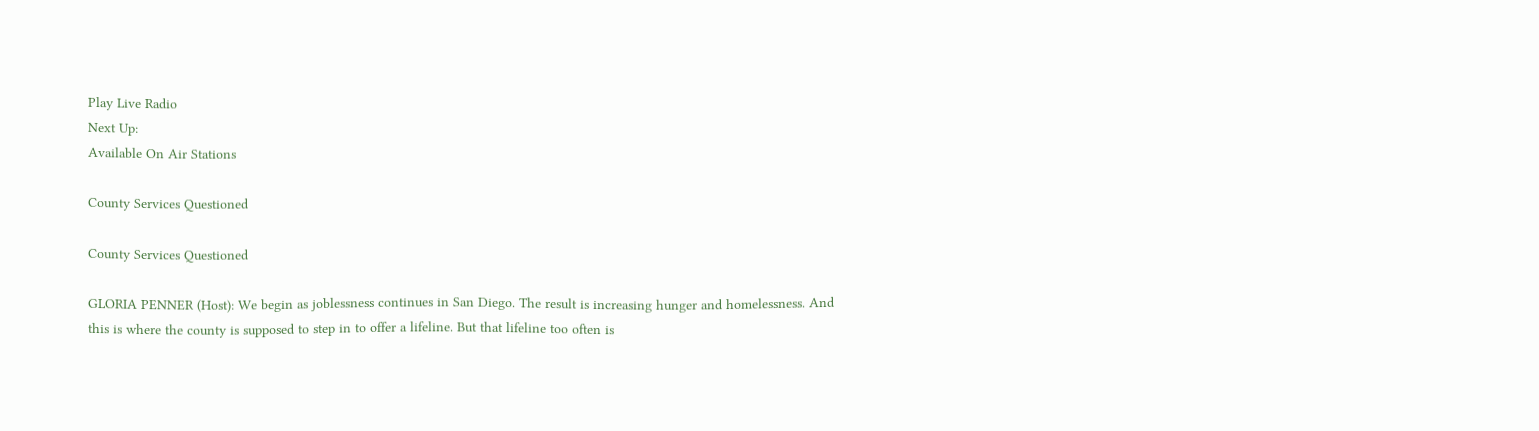Play Live Radio
Next Up:
Available On Air Stations

County Services Questioned

County Services Questioned

GLORIA PENNER (Host): We begin as joblessness continues in San Diego. The result is increasing hunger and homelessness. And this is where the county is supposed to step in to offer a lifeline. But that lifeline too often is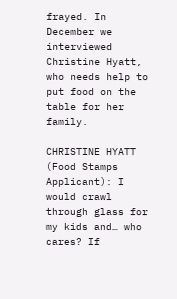frayed. In December we interviewed Christine Hyatt, who needs help to put food on the table for her family.

CHRISTINE HYATT (Food Stamps Applicant): I would crawl through glass for my kids and… who cares? If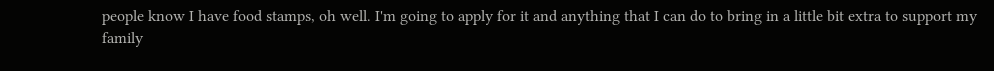people know I have food stamps, oh well. I'm going to apply for it and anything that I can do to bring in a little bit extra to support my family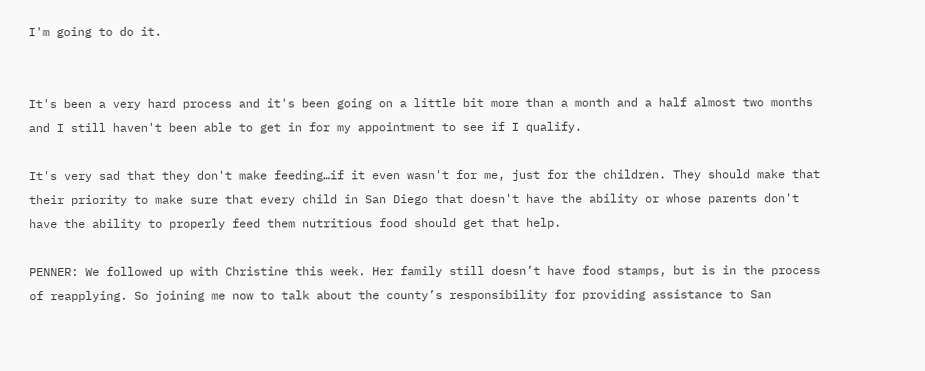I'm going to do it.


It's been a very hard process and it's been going on a little bit more than a month and a half almost two months and I still haven't been able to get in for my appointment to see if I qualify.

It's very sad that they don't make feeding…if it even wasn't for me, just for the children. They should make that their priority to make sure that every child in San Diego that doesn't have the ability or whose parents don't have the ability to properly feed them nutritious food should get that help.

PENNER: We followed up with Christine this week. Her family still doesn’t have food stamps, but is in the process of reapplying. So joining me now to talk about the county’s responsibility for providing assistance to San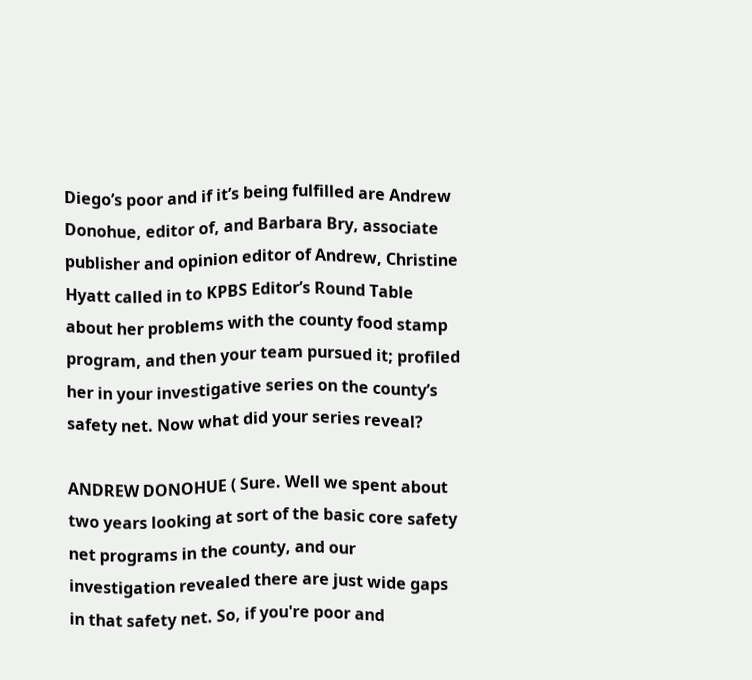Diego’s poor and if it’s being fulfilled are Andrew Donohue, editor of, and Barbara Bry, associate publisher and opinion editor of Andrew, Christine Hyatt called in to KPBS Editor’s Round Table about her problems with the county food stamp program, and then your team pursued it; profiled her in your investigative series on the county’s safety net. Now what did your series reveal?

ANDREW DONOHUE ( Sure. Well we spent about two years looking at sort of the basic core safety net programs in the county, and our investigation revealed there are just wide gaps in that safety net. So, if you're poor and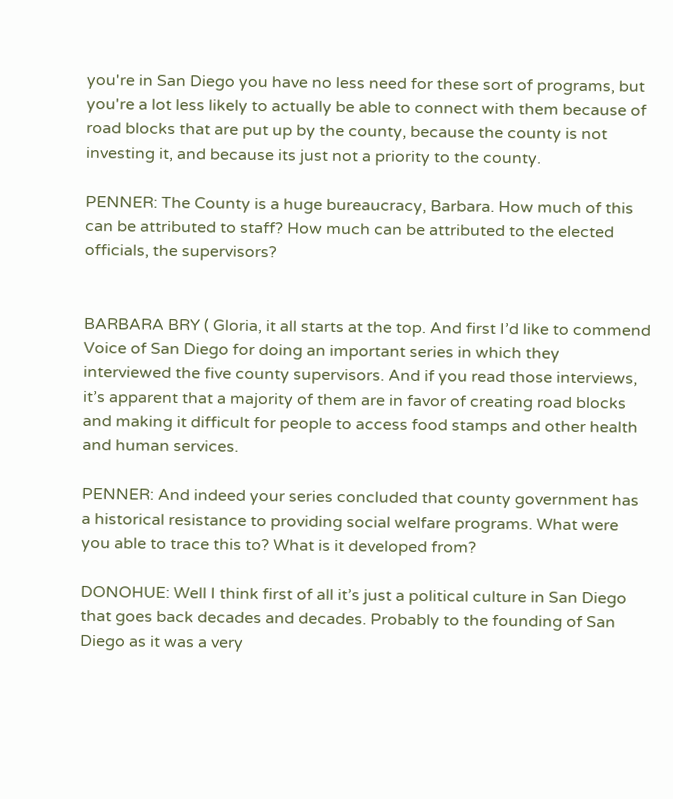you're in San Diego you have no less need for these sort of programs, but you're a lot less likely to actually be able to connect with them because of road blocks that are put up by the county, because the county is not investing it, and because its just not a priority to the county.

PENNER: The County is a huge bureaucracy, Barbara. How much of this can be attributed to staff? How much can be attributed to the elected officials, the supervisors?


BARBARA BRY ( Gloria, it all starts at the top. And first I’d like to commend Voice of San Diego for doing an important series in which they interviewed the five county supervisors. And if you read those interviews, it’s apparent that a majority of them are in favor of creating road blocks and making it difficult for people to access food stamps and other health and human services.

PENNER: And indeed your series concluded that county government has a historical resistance to providing social welfare programs. What were you able to trace this to? What is it developed from?

DONOHUE: Well I think first of all it’s just a political culture in San Diego that goes back decades and decades. Probably to the founding of San Diego as it was a very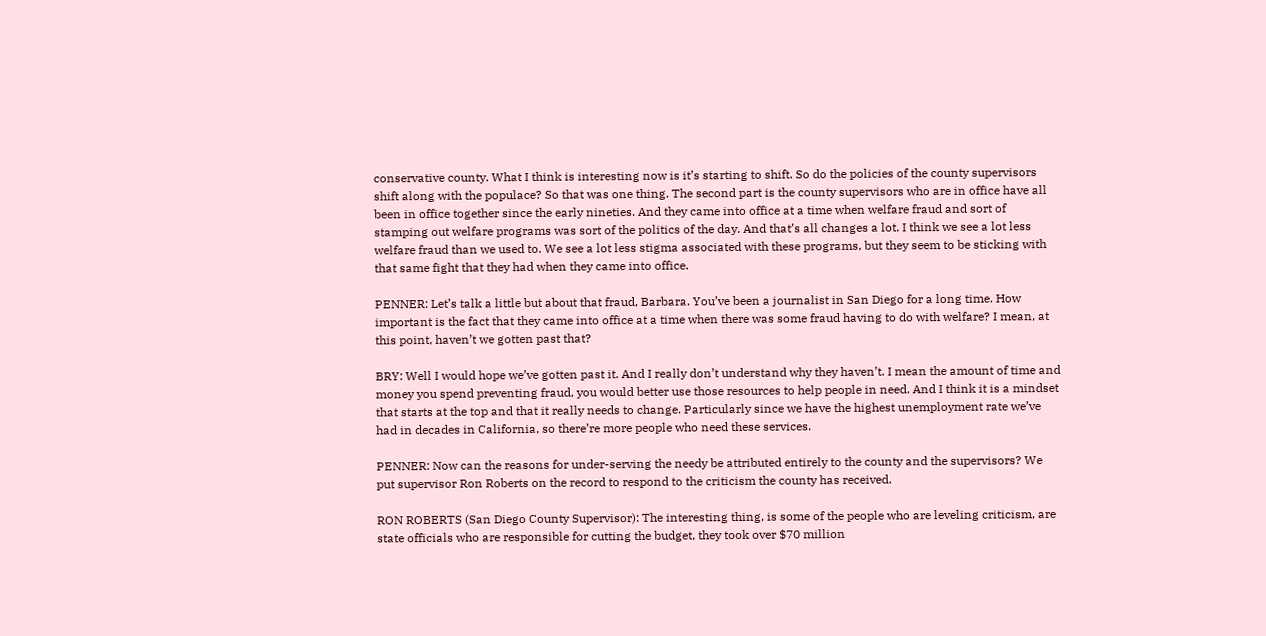conservative county. What I think is interesting now is it’s starting to shift. So do the policies of the county supervisors shift along with the populace? So that was one thing. The second part is the county supervisors who are in office have all been in office together since the early nineties. And they came into office at a time when welfare fraud and sort of stamping out welfare programs was sort of the politics of the day. And that’s all changes a lot. I think we see a lot less welfare fraud than we used to. We see a lot less stigma associated with these programs, but they seem to be sticking with that same fight that they had when they came into office.

PENNER: Let’s talk a little but about that fraud, Barbara. You’ve been a journalist in San Diego for a long time. How important is the fact that they came into office at a time when there was some fraud having to do with welfare? I mean, at this point, haven’t we gotten past that?

BRY: Well I would hope we’ve gotten past it. And I really don’t understand why they haven’t. I mean the amount of time and money you spend preventing fraud, you would better use those resources to help people in need. And I think it is a mindset that starts at the top and that it really needs to change. Particularly since we have the highest unemployment rate we’ve had in decades in California, so there’re more people who need these services.

PENNER: Now can the reasons for under-serving the needy be attributed entirely to the county and the supervisors? We put supervisor Ron Roberts on the record to respond to the criticism the county has received.

RON ROBERTS (San Diego County Supervisor): The interesting thing, is some of the people who are leveling criticism, are state officials who are responsible for cutting the budget, they took over $70 million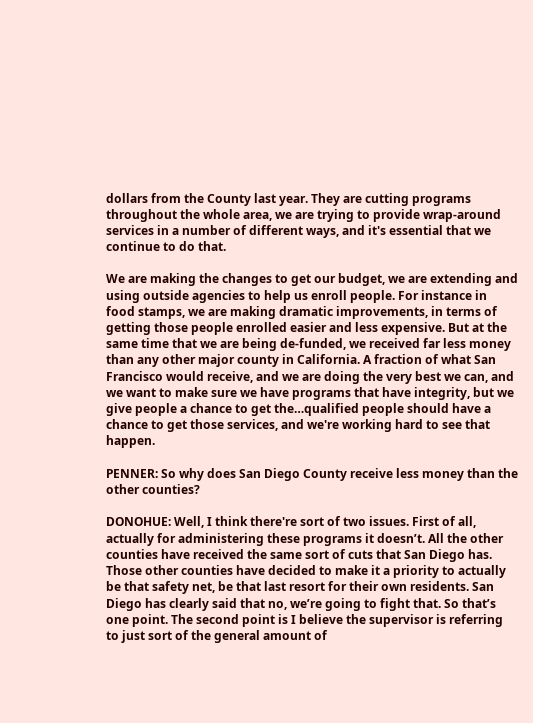dollars from the County last year. They are cutting programs throughout the whole area, we are trying to provide wrap-around services in a number of different ways, and it's essential that we continue to do that.

We are making the changes to get our budget, we are extending and using outside agencies to help us enroll people. For instance in food stamps, we are making dramatic improvements, in terms of getting those people enrolled easier and less expensive. But at the same time that we are being de-funded, we received far less money than any other major county in California. A fraction of what San Francisco would receive, and we are doing the very best we can, and we want to make sure we have programs that have integrity, but we give people a chance to get the…qualified people should have a chance to get those services, and we're working hard to see that happen.

PENNER: So why does San Diego County receive less money than the other counties?

DONOHUE: Well, I think there're sort of two issues. First of all, actually for administering these programs it doesn’t. All the other counties have received the same sort of cuts that San Diego has. Those other counties have decided to make it a priority to actually be that safety net, be that last resort for their own residents. San Diego has clearly said that no, we’re going to fight that. So that’s one point. The second point is I believe the supervisor is referring to just sort of the general amount of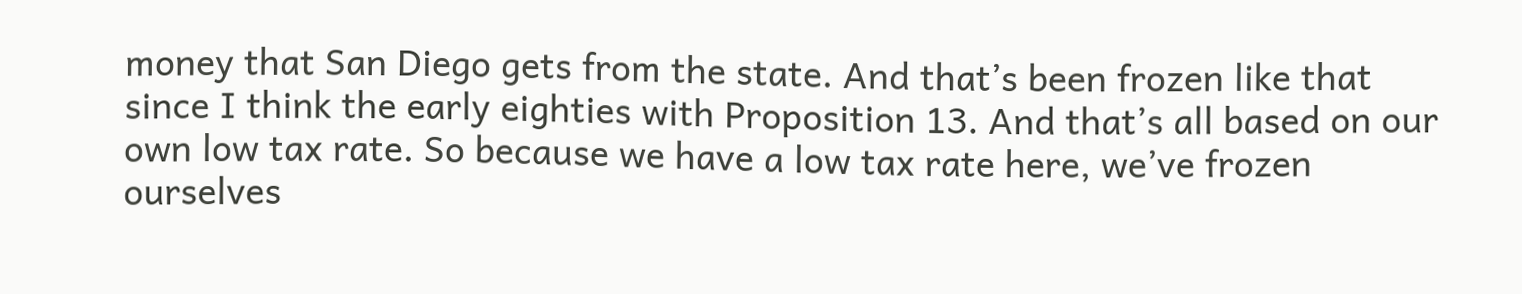money that San Diego gets from the state. And that’s been frozen like that since I think the early eighties with Proposition 13. And that’s all based on our own low tax rate. So because we have a low tax rate here, we’ve frozen ourselves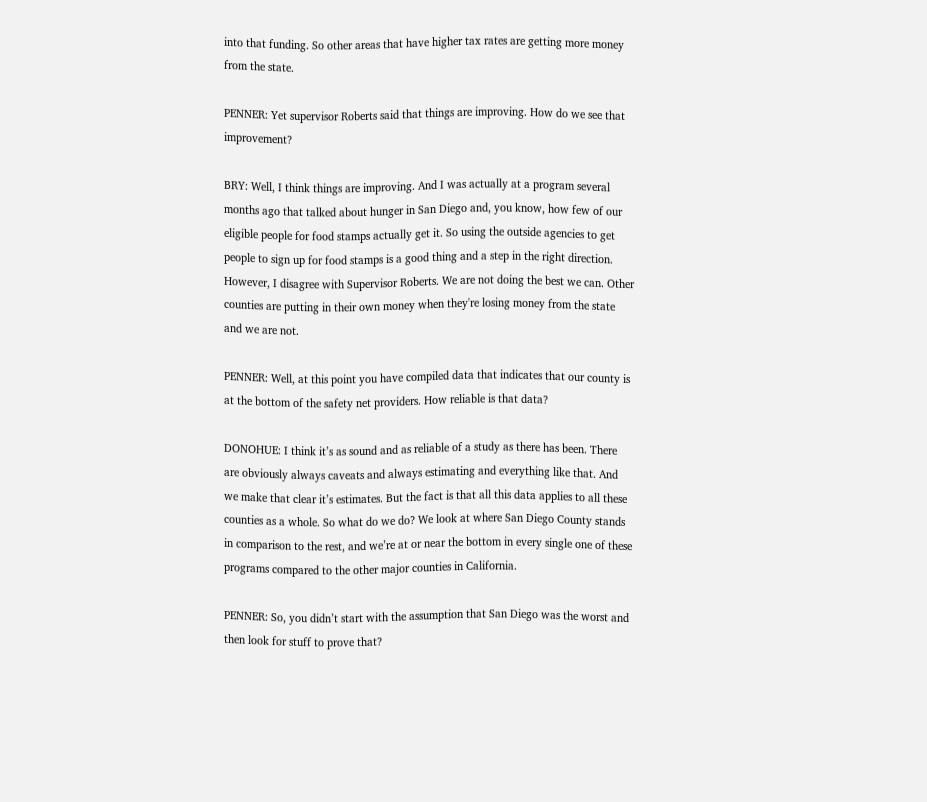into that funding. So other areas that have higher tax rates are getting more money from the state.

PENNER: Yet supervisor Roberts said that things are improving. How do we see that improvement?

BRY: Well, I think things are improving. And I was actually at a program several months ago that talked about hunger in San Diego and, you know, how few of our eligible people for food stamps actually get it. So using the outside agencies to get people to sign up for food stamps is a good thing and a step in the right direction. However, I disagree with Supervisor Roberts. We are not doing the best we can. Other counties are putting in their own money when they're losing money from the state and we are not.

PENNER: Well, at this point you have compiled data that indicates that our county is at the bottom of the safety net providers. How reliable is that data?

DONOHUE: I think it’s as sound and as reliable of a study as there has been. There are obviously always caveats and always estimating and everything like that. And we make that clear it’s estimates. But the fact is that all this data applies to all these counties as a whole. So what do we do? We look at where San Diego County stands in comparison to the rest, and we’re at or near the bottom in every single one of these programs compared to the other major counties in California.

PENNER: So, you didn’t start with the assumption that San Diego was the worst and then look for stuff to prove that?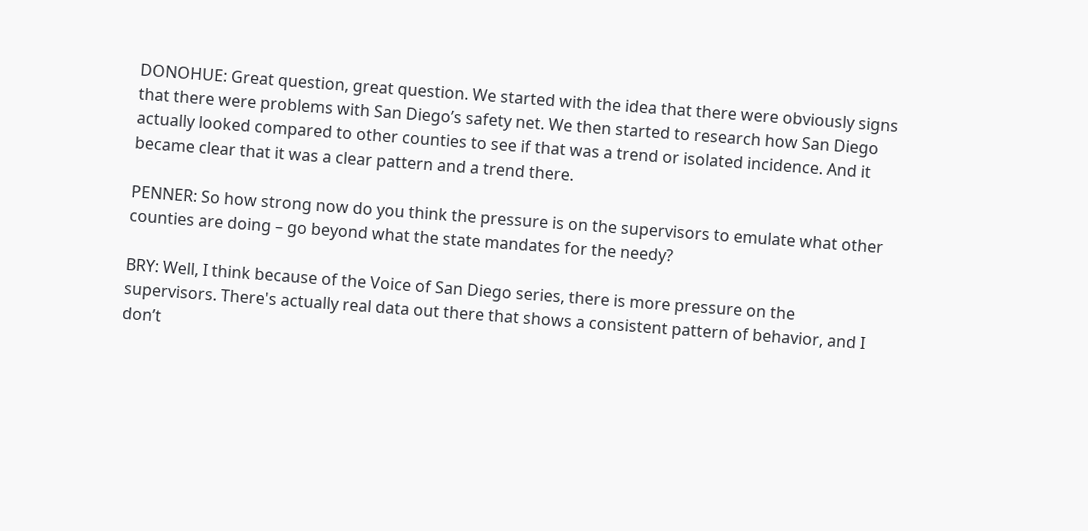DONOHUE: Great question, great question. We started with the idea that there were obviously signs that there were problems with San Diego’s safety net. We then started to research how San Diego actually looked compared to other counties to see if that was a trend or isolated incidence. And it became clear that it was a clear pattern and a trend there.

PENNER: So how strong now do you think the pressure is on the supervisors to emulate what other counties are doing – go beyond what the state mandates for the needy?

BRY: Well, I think because of the Voice of San Diego series, there is more pressure on the supervisors. There's actually real data out there that shows a consistent pattern of behavior, and I don’t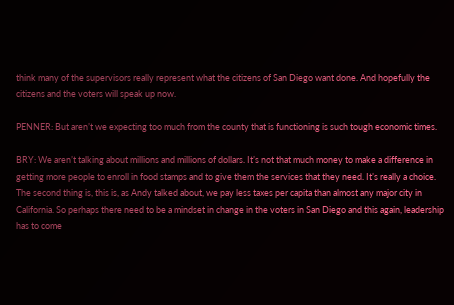think many of the supervisors really represent what the citizens of San Diego want done. And hopefully the citizens and the voters will speak up now.

PENNER: But aren’t we expecting too much from the county that is functioning is such tough economic times.

BRY: We aren’t talking about millions and millions of dollars. It’s not that much money to make a difference in getting more people to enroll in food stamps and to give them the services that they need. It’s really a choice. The second thing is, this is, as Andy talked about, we pay less taxes per capita than almost any major city in California. So perhaps there need to be a mindset in change in the voters in San Diego and this again, leadership has to come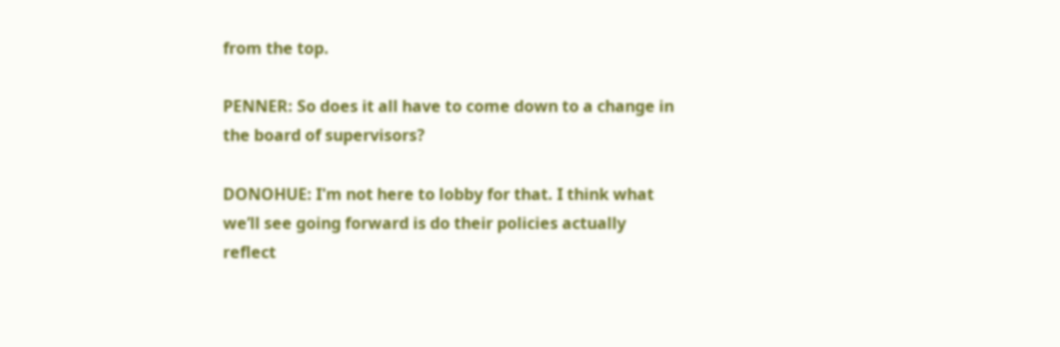from the top.

PENNER: So does it all have to come down to a change in the board of supervisors?

DONOHUE: I'm not here to lobby for that. I think what we’ll see going forward is do their policies actually reflect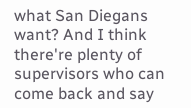what San Diegans want? And I think there're plenty of supervisors who can come back and say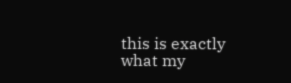this is exactly what my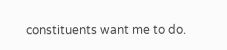constituents want me to do.